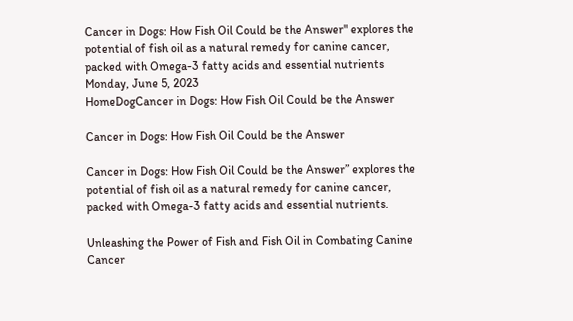Cancer in Dogs: How Fish Oil Could be the Answer" explores the potential of fish oil as a natural remedy for canine cancer, packed with Omega-3 fatty acids and essential nutrients
Monday, June 5, 2023
HomeDogCancer in Dogs: How Fish Oil Could be the Answer

Cancer in Dogs: How Fish Oil Could be the Answer

Cancer in Dogs: How Fish Oil Could be the Answer” explores the potential of fish oil as a natural remedy for canine cancer, packed with Omega-3 fatty acids and essential nutrients.

Unleashing the Power of Fish and Fish Oil in Combating Canine Cancer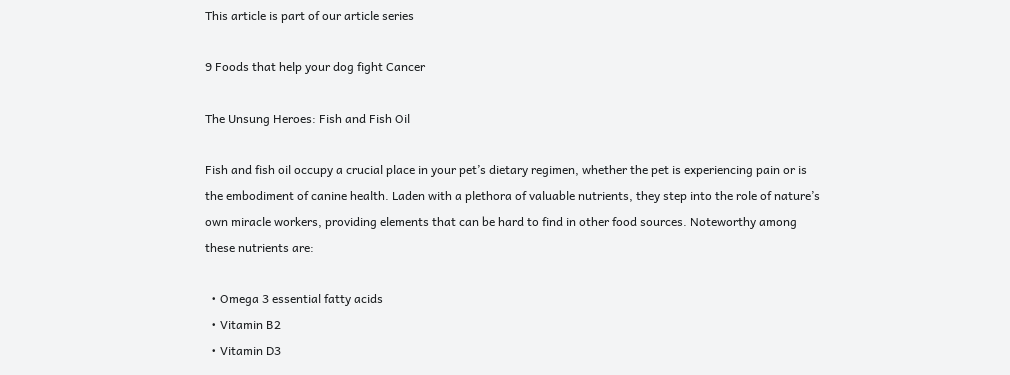This article is part of our article series

9 Foods that help your dog fight Cancer

The Unsung Heroes: Fish and Fish Oil

Fish and fish oil occupy a crucial place in your pet’s dietary regimen, whether the pet is experiencing pain or is the embodiment of canine health. Laden with a plethora of valuable nutrients, they step into the role of nature’s own miracle workers, providing elements that can be hard to find in other food sources. Noteworthy among these nutrients are:

  • Omega 3 essential fatty acids
  • Vitamin B2
  • Vitamin D3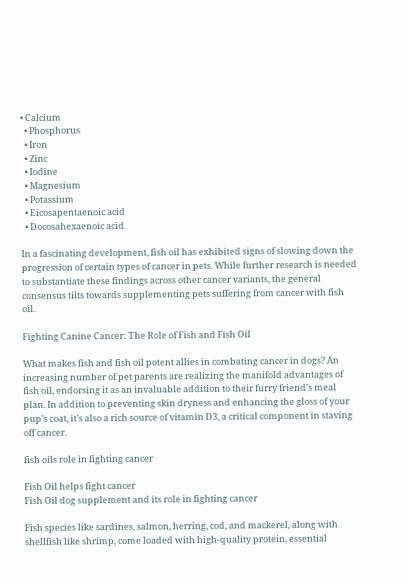• Calcium
  • Phosphorus
  • Iron
  • Zinc
  • Iodine
  • Magnesium
  • Potassium
  • Eicosapentaenoic acid
  • Docosahexaenoic acid

In a fascinating development, fish oil has exhibited signs of slowing down the progression of certain types of cancer in pets. While further research is needed to substantiate these findings across other cancer variants, the general consensus tilts towards supplementing pets suffering from cancer with fish oil.

Fighting Canine Cancer: The Role of Fish and Fish Oil

What makes fish and fish oil potent allies in combating cancer in dogs? An increasing number of pet parents are realizing the manifold advantages of fish oil, endorsing it as an invaluable addition to their furry friend’s meal plan. In addition to preventing skin dryness and enhancing the gloss of your pup’s coat, it’s also a rich source of vitamin D3, a critical component in staving off cancer.

fish oils role in fighting cancer

Fish Oil helps fight cancer
Fish Oil dog supplement and its role in fighting cancer

Fish species like sardines, salmon, herring, cod, and mackerel, along with shellfish like shrimp, come loaded with high-quality protein, essential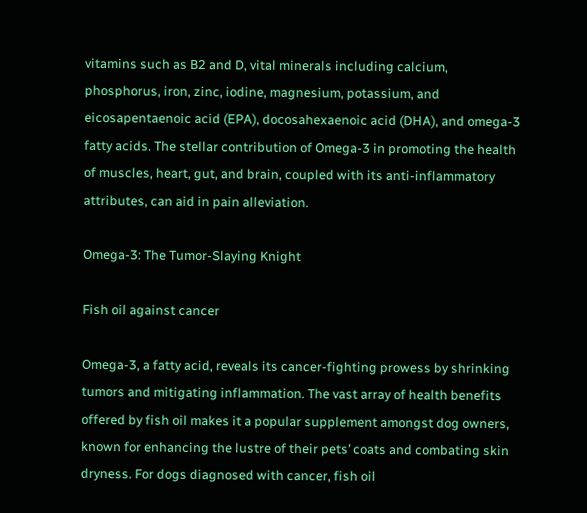vitamins such as B2 and D, vital minerals including calcium, phosphorus, iron, zinc, iodine, magnesium, potassium, and eicosapentaenoic acid (EPA), docosahexaenoic acid (DHA), and omega-3 fatty acids. The stellar contribution of Omega-3 in promoting the health of muscles, heart, gut, and brain, coupled with its anti-inflammatory attributes, can aid in pain alleviation.

Omega-3: The Tumor-Slaying Knight

Fish oil against cancer

Omega-3, a fatty acid, reveals its cancer-fighting prowess by shrinking tumors and mitigating inflammation. The vast array of health benefits offered by fish oil makes it a popular supplement amongst dog owners, known for enhancing the lustre of their pets’ coats and combating skin dryness. For dogs diagnosed with cancer, fish oil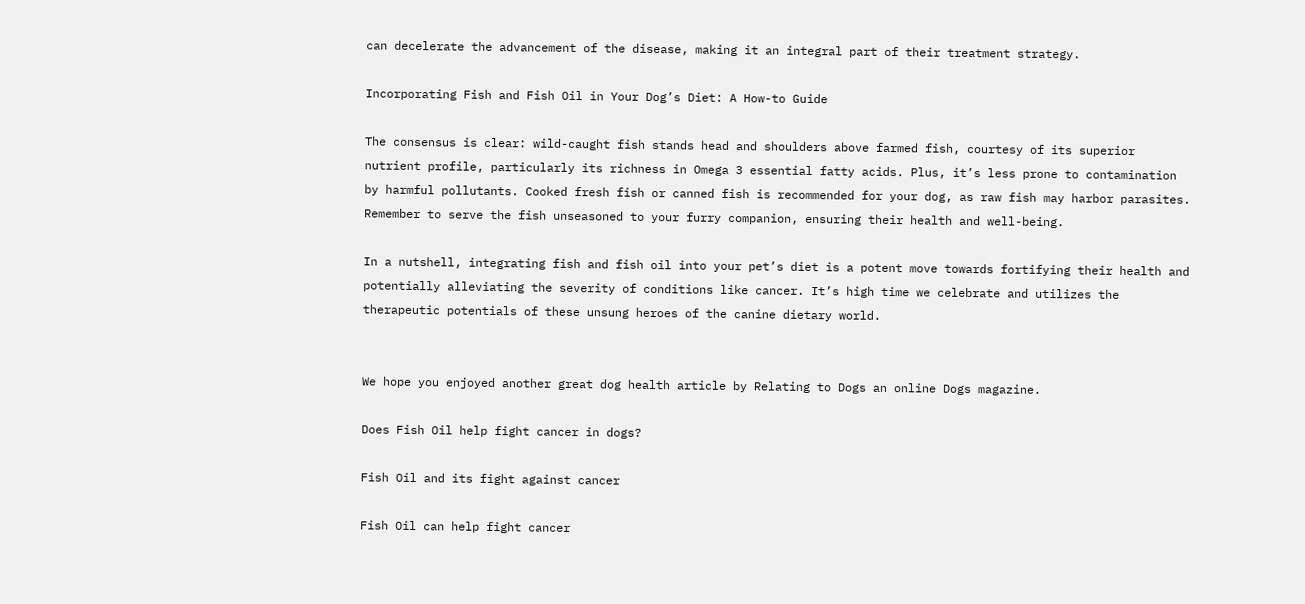can decelerate the advancement of the disease, making it an integral part of their treatment strategy.

Incorporating Fish and Fish Oil in Your Dog’s Diet: A How-to Guide

The consensus is clear: wild-caught fish stands head and shoulders above farmed fish, courtesy of its superior nutrient profile, particularly its richness in Omega 3 essential fatty acids. Plus, it’s less prone to contamination by harmful pollutants. Cooked fresh fish or canned fish is recommended for your dog, as raw fish may harbor parasites. Remember to serve the fish unseasoned to your furry companion, ensuring their health and well-being.

In a nutshell, integrating fish and fish oil into your pet’s diet is a potent move towards fortifying their health and potentially alleviating the severity of conditions like cancer. It’s high time we celebrate and utilizes the therapeutic potentials of these unsung heroes of the canine dietary world.


We hope you enjoyed another great dog health article by Relating to Dogs an online Dogs magazine.

Does Fish Oil help fight cancer in dogs?

Fish Oil and its fight against cancer

Fish Oil can help fight cancer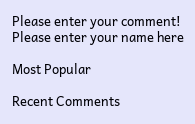Please enter your comment!
Please enter your name here

Most Popular

Recent Comments